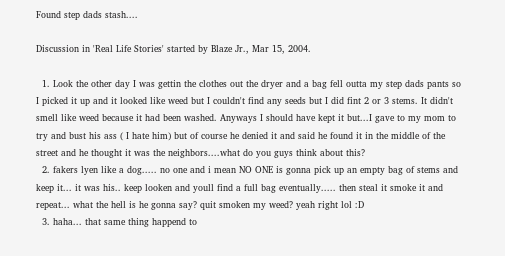Found step dads stash....

Discussion in 'Real Life Stories' started by Blaze Jr., Mar 15, 2004.

  1. Look the other day I was gettin the clothes out the dryer and a bag fell outta my step dads pants so I picked it up and it looked like weed but I couldn't find any seeds but I did fint 2 or 3 stems. It didn't smell like weed because it had been washed. Anyways I should have kept it but...I gave to my mom to try and bust his ass ( I hate him) but of course he denied it and said he found it in the middle of the street and he thought it was the neighbors....what do you guys think about this?
  2. fakers lyen like a dog..... no one and i mean NO ONE is gonna pick up an empty bag of stems and keep it... it was his.. keep looken and youll find a full bag eventually..... then steal it smoke it and repeat... what the hell is he gonna say? quit smoken my weed? yeah right lol :D
  3. haha... that same thing happend to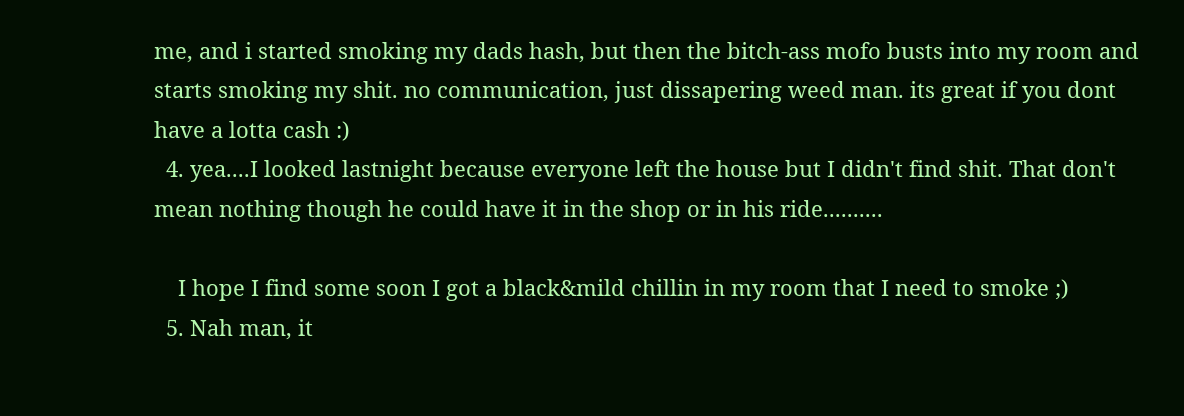me, and i started smoking my dads hash, but then the bitch-ass mofo busts into my room and starts smoking my shit. no communication, just dissapering weed man. its great if you dont have a lotta cash :)
  4. yea....I looked lastnight because everyone left the house but I didn't find shit. That don't mean nothing though he could have it in the shop or in his ride..........

    I hope I find some soon I got a black&mild chillin in my room that I need to smoke ;)
  5. Nah man, it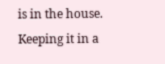is in the house. Keeping it in a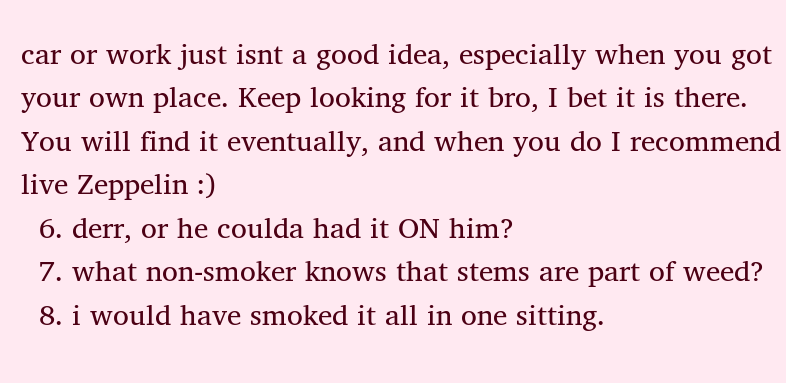car or work just isnt a good idea, especially when you got your own place. Keep looking for it bro, I bet it is there. You will find it eventually, and when you do I recommend live Zeppelin :)
  6. derr, or he coulda had it ON him?
  7. what non-smoker knows that stems are part of weed?
  8. i would have smoked it all in one sitting.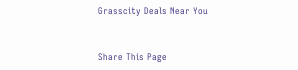Grasscity Deals Near You


Share This Page